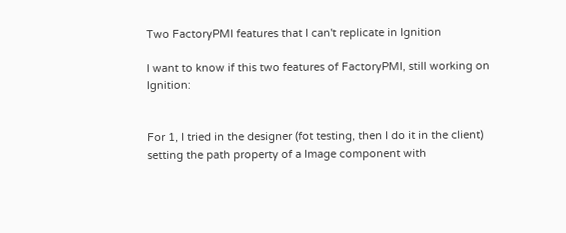Two FactoryPMI features that I can't replicate in Ignition

I want to know if this two features of FactoryPMI, still working on Ignition:


For 1, I tried in the designer (fot testing, then I do it in the client) setting the path property of a Image component with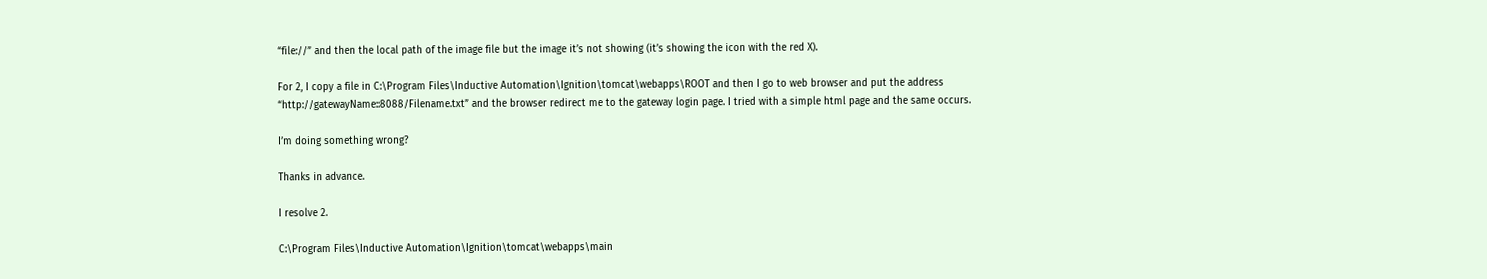“file://” and then the local path of the image file but the image it’s not showing (it’s showing the icon with the red X).

For 2, I copy a file in C:\Program Files\Inductive Automation\Ignition\tomcat\webapps\ROOT and then I go to web browser and put the address “http://gatewayName::8088/Filename.txt” and the browser redirect me to the gateway login page. I tried with a simple html page and the same occurs.

I’m doing something wrong?

Thanks in advance.

I resolve 2.

C:\Program Files\Inductive Automation\Ignition\tomcat\webapps\main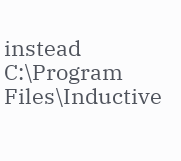instead
C:\Program Files\Inductive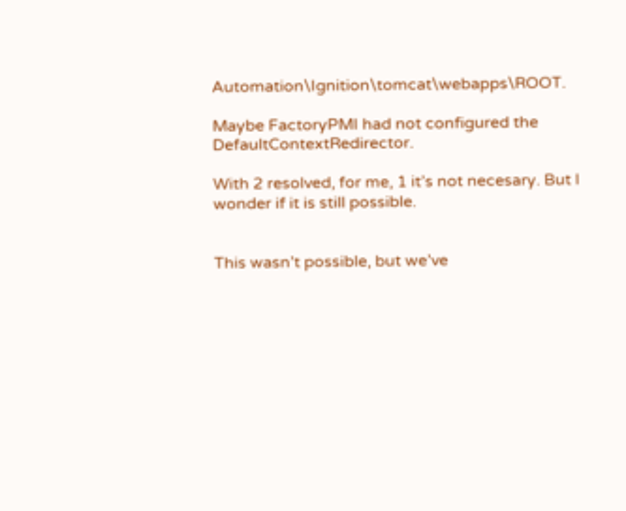Automation\Ignition\tomcat\webapps\ROOT.

Maybe FactoryPMI had not configured the DefaultContextRedirector.

With 2 resolved, for me, 1 it’s not necesary. But I wonder if it is still possible.


This wasn’t possible, but we’ve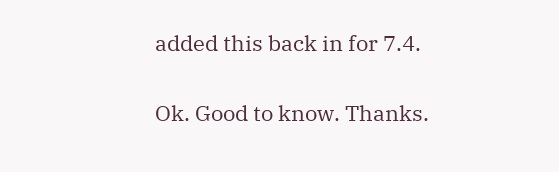added this back in for 7.4.

Ok. Good to know. Thanks.